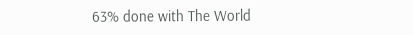63% done with The World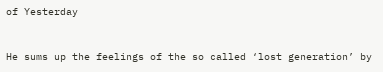of Yesterday


He sums up the feelings of the so called ‘lost generation’ by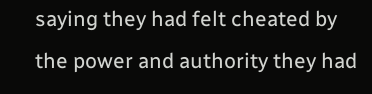saying they had felt cheated by the power and authority they had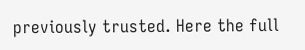previously trusted. Here the full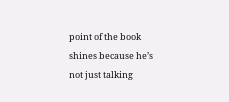point of the book shines because he’s not just talking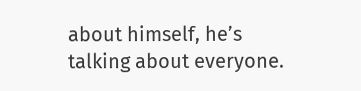about himself, he’s talking about everyone.